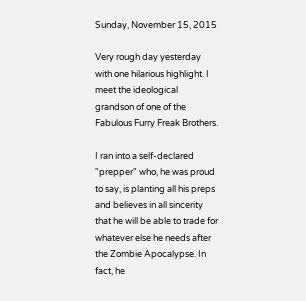Sunday, November 15, 2015

Very rough day yesterday with one hilarious highlight. I meet the ideological grandson of one of the Fabulous Furry Freak Brothers.

I ran into a self-declared "prepper" who, he was proud to say, is planting all his preps and believes in all sincerity that he will be able to trade for whatever else he needs after the Zombie Apocalypse. In fact, he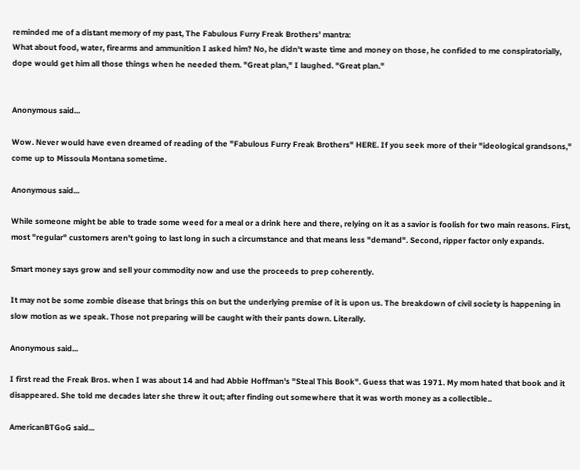reminded me of a distant memory of my past, The Fabulous Furry Freak Brothers' mantra:
What about food, water, firearms and ammunition I asked him? No, he didn't waste time and money on those, he confided to me conspiratorially, dope would get him all those things when he needed them. "Great plan," I laughed. "Great plan."


Anonymous said...

Wow. Never would have even dreamed of reading of the "Fabulous Furry Freak Brothers" HERE. If you seek more of their "ideological grandsons," come up to Missoula Montana sometime.

Anonymous said...

While someone might be able to trade some weed for a meal or a drink here and there, relying on it as a savior is foolish for two main reasons. First, most "regular" customers aren't going to last long in such a circumstance and that means less "demand". Second, ripper factor only expands.

Smart money says grow and sell your commodity now and use the proceeds to prep coherently.

It may not be some zombie disease that brings this on but the underlying premise of it is upon us. The breakdown of civil society is happening in slow motion as we speak. Those not preparing will be caught with their pants down. Literally.

Anonymous said...

I first read the Freak Bros. when I was about 14 and had Abbie Hoffman's "Steal This Book". Guess that was 1971. My mom hated that book and it disappeared. She told me decades later she threw it out; after finding out somewhere that it was worth money as a collectible..

AmericanBTGoG said...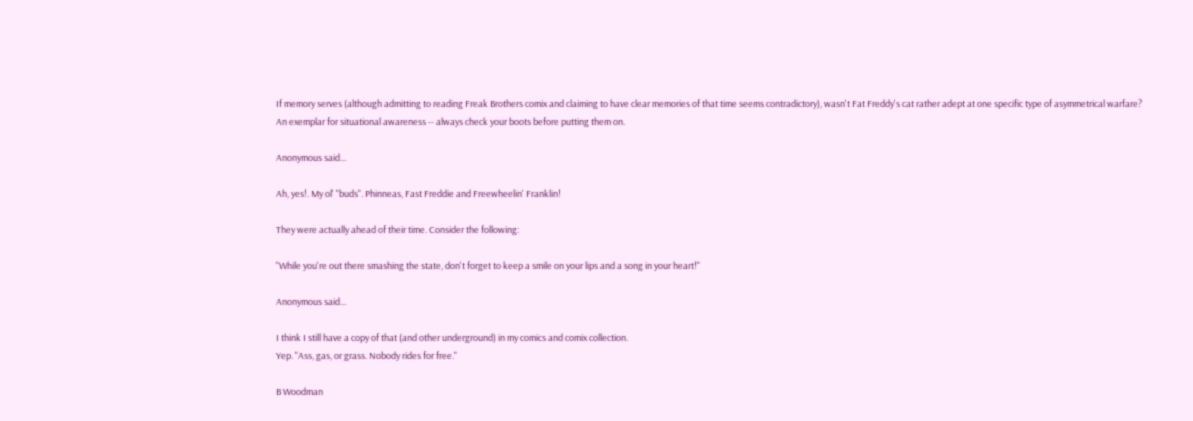If memory serves (although admitting to reading Freak Brothers comix and claiming to have clear memories of that time seems contradictory), wasn't Fat Freddy's cat rather adept at one specific type of asymmetrical warfare? An exemplar for situational awareness -- always check your boots before putting them on.

Anonymous said...

Ah, yes!. My ol' "buds". Phinneas, Fast Freddie and Freewheelin' Franklin!

They were actually ahead of their time. Consider the following:

"While you're out there smashing the state, don't forget to keep a smile on your lips and a song in your heart!"

Anonymous said...

I think I still have a copy of that (and other underground) in my comics and comix collection.
Yep. "Ass, gas, or grass. Nobody rides for free."

B Woodman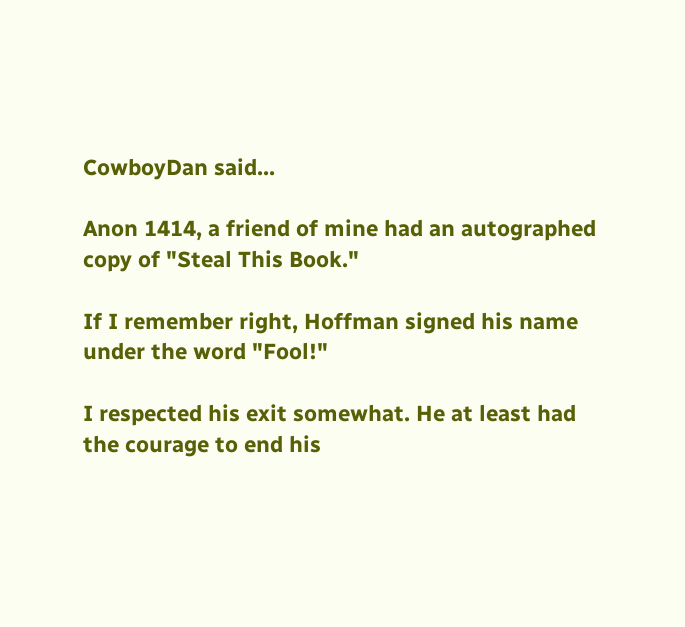CowboyDan said...

Anon 1414, a friend of mine had an autographed copy of "Steal This Book."

If I remember right, Hoffman signed his name under the word "Fool!"

I respected his exit somewhat. He at least had the courage to end his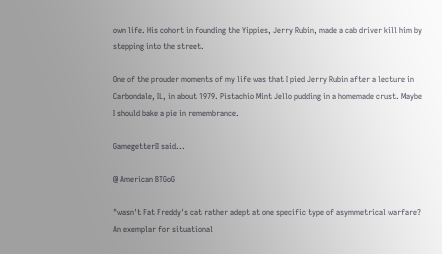own life. His cohort in founding the Yippies, Jerry Rubin, made a cab driver kill him by stepping into the street.

One of the prouder moments of my life was that I pied Jerry Rubin after a lecture in Carbondale, IL, in about 1979. Pistachio Mint Jello pudding in a homemade crust. Maybe I should bake a pie in remembrance.

GamegetterII said...

@ American BTGoG

"wasn't Fat Freddy's cat rather adept at one specific type of asymmetrical warfare? An exemplar for situational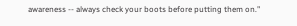awareness -- always check your boots before putting them on."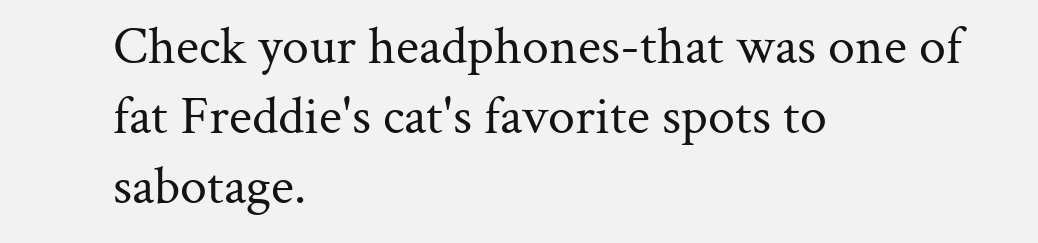Check your headphones-that was one of fat Freddie's cat's favorite spots to sabotage.